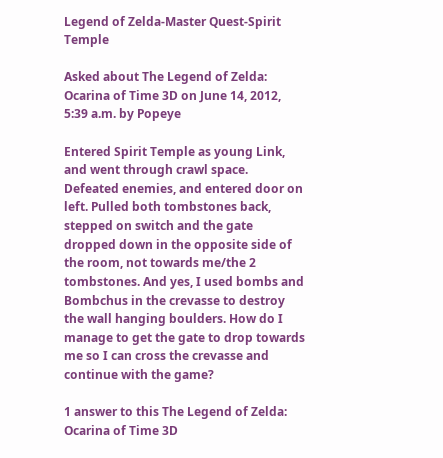Legend of Zelda-Master Quest-Spirit Temple

Asked about The Legend of Zelda: Ocarina of Time 3D on June 14, 2012, 5:39 a.m. by Popeye

Entered Spirit Temple as young Link, and went through crawl space. Defeated enemies, and entered door on left. Pulled both tombstones back, stepped on switch and the gate dropped down in the opposite side of the room, not towards me/the 2 tombstones. And yes, I used bombs and Bombchus in the crevasse to destroy the wall hanging boulders. How do I manage to get the gate to drop towards me so I can cross the crevasse and continue with the game?

1 answer to this The Legend of Zelda: Ocarina of Time 3D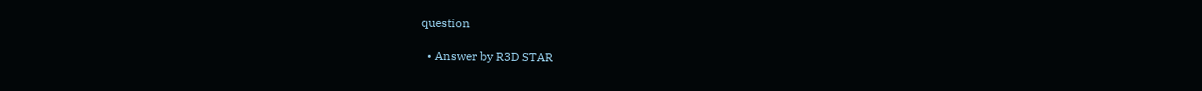question

  • Answer by R3D STAR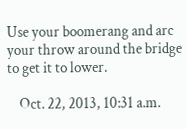Use your boomerang and arc your throw around the bridge to get it to lower.

    Oct. 22, 2013, 10:31 a.m.